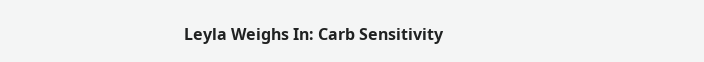Leyla Weighs In: Carb Sensitivity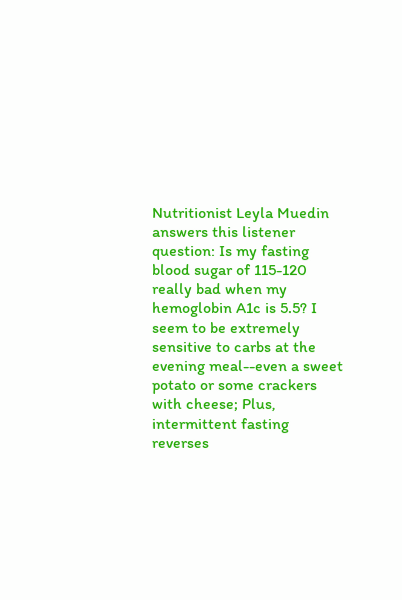Nutritionist Leyla Muedin answers this listener question: Is my fasting blood sugar of 115-120 really bad when my hemoglobin A1c is 5.5? I seem to be extremely sensitive to carbs at the evening meal--even a sweet potato or some crackers with cheese; Plus, intermittent fasting reverses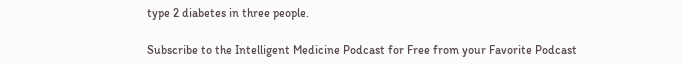type 2 diabetes in three people.

Subscribe to the Intelligent Medicine Podcast for Free from your Favorite Podcast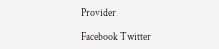Provider

Facebook Twitter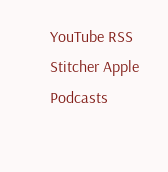YouTube RSS Stitcher Apple Podcasts